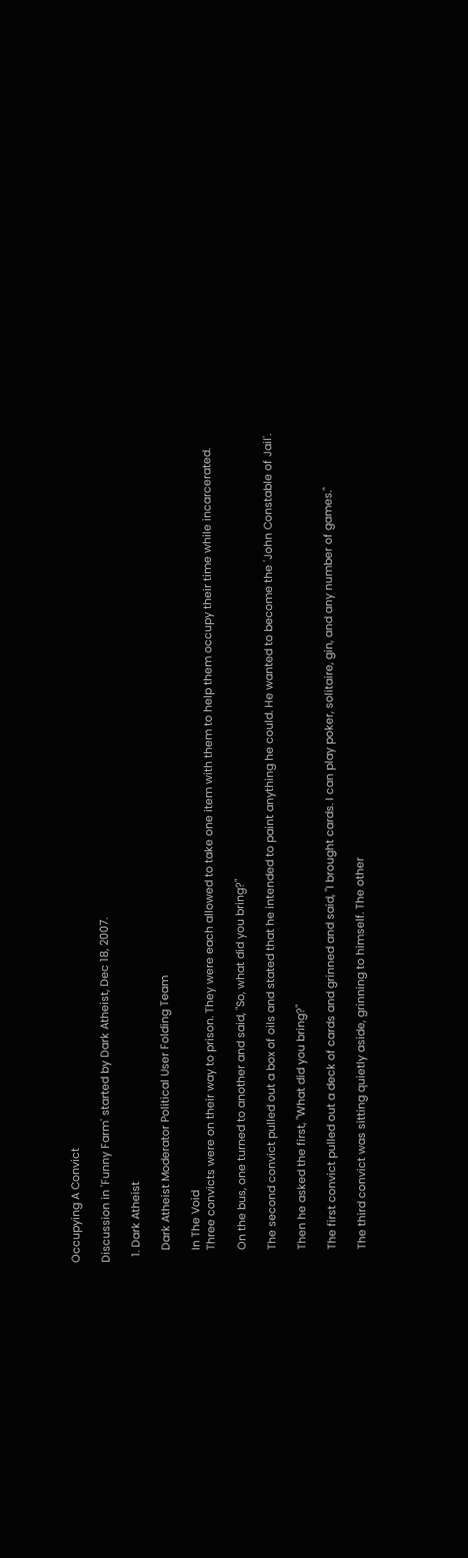Occupying A Convict

Discussion in 'Funny Farm' started by Dark Atheist, Dec 18, 2007.

  1. Dark Atheist

    Dark Atheist Moderator Political User Folding Team

    In The Void
    Three convicts were on their way to prison. They were each allowed to take one item with them to help them occupy their time while incarcerated.

    On the bus, one turned to another and said, "So, what did you bring?"

    The second convict pulled out a box of oils and stated that he intended to paint anything he could. He wanted to become the 'John Constable of Jail'.

    Then he asked the first, "What did you bring?"

    The first convict pulled out a deck of cards and grinned and said, "I brought cards. I can play poker, solitaire, gin, and any number of games."

    The third convict was sitting quietly aside, grinning to himself. The other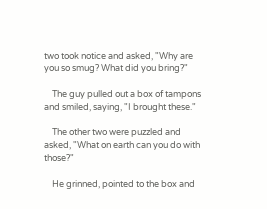two took notice and asked, "Why are you so smug? What did you bring?"

    The guy pulled out a box of tampons and smiled, saying, "I brought these."

    The other two were puzzled and asked, "What on earth can you do with those?"

    He grinned, pointed to the box and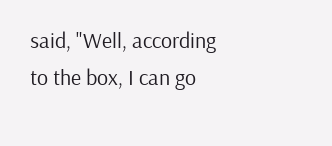said, "Well, according to the box, I can go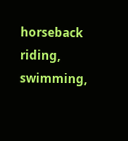horseback riding, swimming,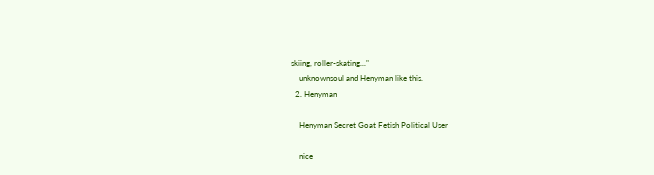skiing, roller-skating..."
    unknownsoul and Henyman like this.
  2. Henyman

    Henyman Secret Goat Fetish Political User

    nice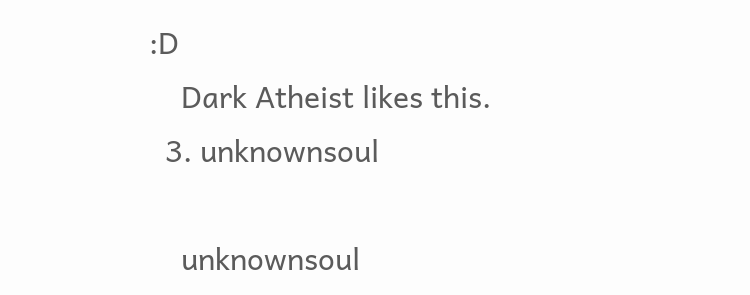:D
    Dark Atheist likes this.
  3. unknownsoul

    unknownsoul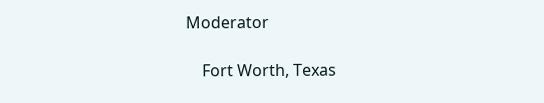Moderator

    Fort Worth, Texas